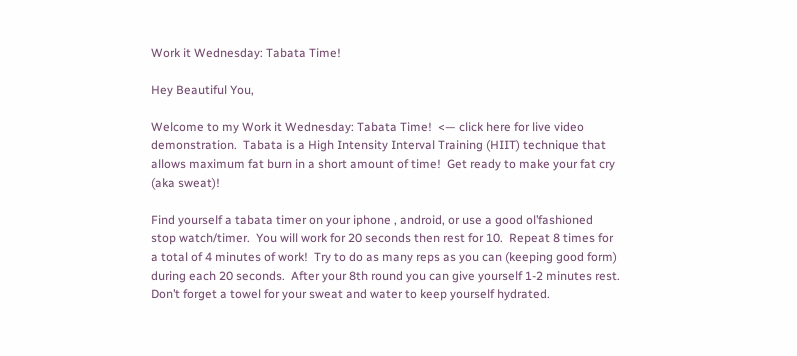Work it Wednesday: Tabata Time!

Hey Beautiful You,

Welcome to my Work it Wednesday: Tabata Time!  <— click here for live video demonstration.  Tabata is a High Intensity Interval Training (HIIT) technique that allows maximum fat burn in a short amount of time!  Get ready to make your fat cry (aka sweat)!

Find yourself a tabata timer on your iphone , android, or use a good ol’fashioned stop watch/timer.  You will work for 20 seconds then rest for 10.  Repeat 8 times for a total of 4 minutes of work!  Try to do as many reps as you can (keeping good form) during each 20 seconds.  After your 8th round you can give yourself 1-2 minutes rest.  Don’t forget a towel for your sweat and water to keep yourself hydrated.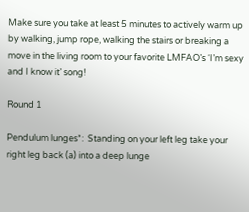Make sure you take at least 5 minutes to actively warm up by walking, jump rope, walking the stairs or breaking a move in the living room to your favorite LMFAO’s ‘I’m sexy and I know it’ song!

Round 1

Pendulum lunges*:  Standing on your left leg take your right leg back (a) into a deep lunge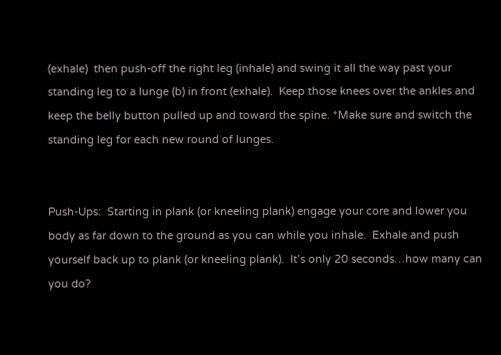(exhale)  then push-off the right leg (inhale) and swing it all the way past your standing leg to a lunge (b) in front (exhale).  Keep those knees over the ankles and keep the belly button pulled up and toward the spine. *Make sure and switch the standing leg for each new round of lunges.


Push-Ups:  Starting in plank (or kneeling plank) engage your core and lower you body as far down to the ground as you can while you inhale.  Exhale and push yourself back up to plank (or kneeling plank).  It’s only 20 seconds…how many can you do?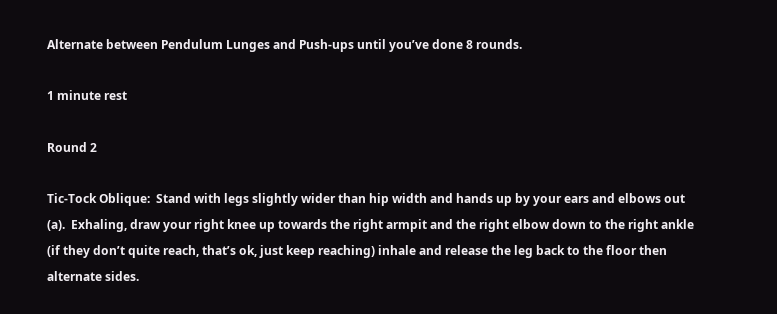Alternate between Pendulum Lunges and Push-ups until you’ve done 8 rounds.

1 minute rest

Round 2

Tic-Tock Oblique:  Stand with legs slightly wider than hip width and hands up by your ears and elbows out (a).  Exhaling, draw your right knee up towards the right armpit and the right elbow down to the right ankle (if they don’t quite reach, that’s ok, just keep reaching) inhale and release the leg back to the floor then alternate sides.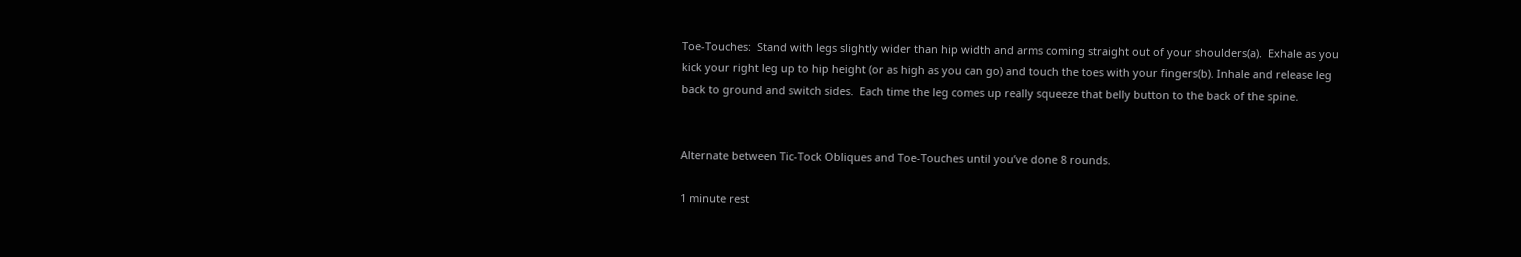Toe-Touches:  Stand with legs slightly wider than hip width and arms coming straight out of your shoulders(a).  Exhale as you kick your right leg up to hip height (or as high as you can go) and touch the toes with your fingers(b). Inhale and release leg back to ground and switch sides.  Each time the leg comes up really squeeze that belly button to the back of the spine.


Alternate between Tic-Tock Obliques and Toe-Touches until you’ve done 8 rounds.

1 minute rest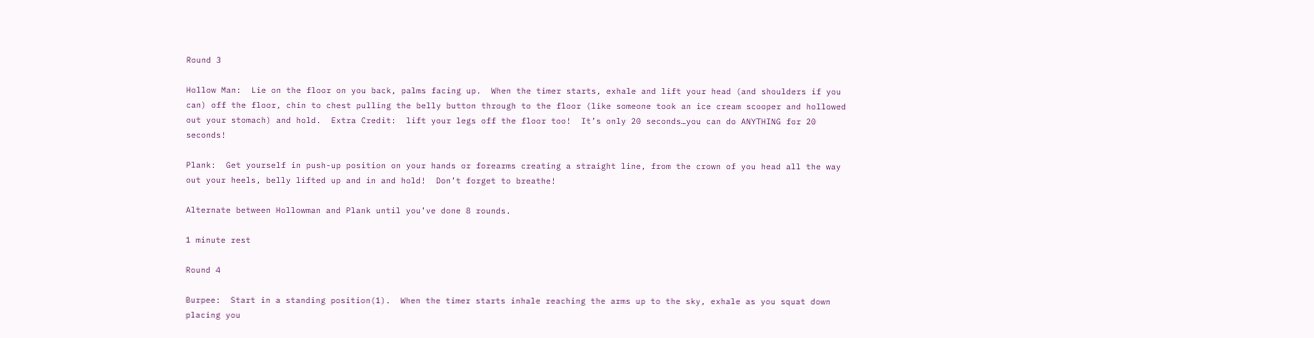Round 3

Hollow Man:  Lie on the floor on you back, palms facing up.  When the timer starts, exhale and lift your head (and shoulders if you can) off the floor, chin to chest pulling the belly button through to the floor (like someone took an ice cream scooper and hollowed out your stomach) and hold.  Extra Credit:  lift your legs off the floor too!  It’s only 20 seconds…you can do ANYTHING for 20 seconds!

Plank:  Get yourself in push-up position on your hands or forearms creating a straight line, from the crown of you head all the way out your heels, belly lifted up and in and hold!  Don’t forget to breathe!

Alternate between Hollowman and Plank until you’ve done 8 rounds.

1 minute rest

Round 4

Burpee:  Start in a standing position(1).  When the timer starts inhale reaching the arms up to the sky, exhale as you squat down placing you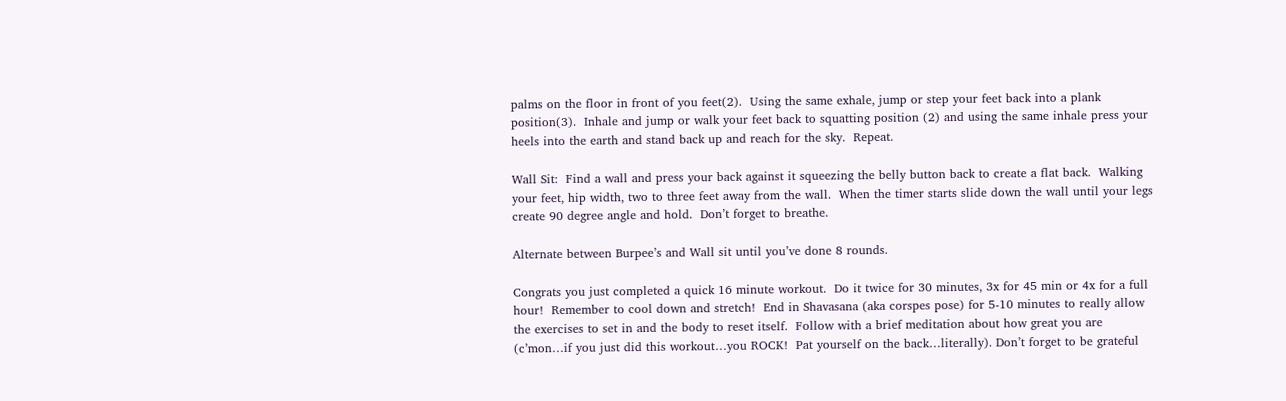palms on the floor in front of you feet(2).  Using the same exhale, jump or step your feet back into a plank position(3).  Inhale and jump or walk your feet back to squatting position (2) and using the same inhale press your heels into the earth and stand back up and reach for the sky.  Repeat.

Wall Sit:  Find a wall and press your back against it squeezing the belly button back to create a flat back.  Walking your feet, hip width, two to three feet away from the wall.  When the timer starts slide down the wall until your legs create 90 degree angle and hold.  Don’t forget to breathe.

Alternate between Burpee’s and Wall sit until you’ve done 8 rounds.

Congrats you just completed a quick 16 minute workout.  Do it twice for 30 minutes, 3x for 45 min or 4x for a full hour!  Remember to cool down and stretch!  End in Shavasana (aka corspes pose) for 5-10 minutes to really allow the exercises to set in and the body to reset itself.  Follow with a brief meditation about how great you are (c’mon…if you just did this workout…you ROCK!  Pat yourself on the back…literally). Don’t forget to be grateful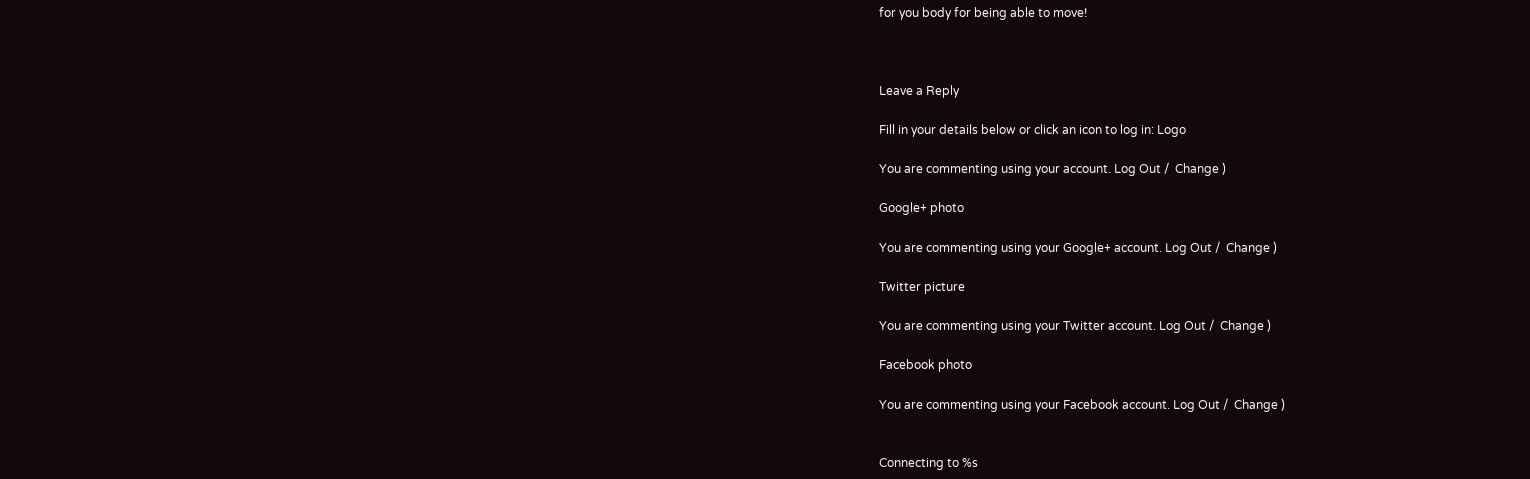for you body for being able to move!



Leave a Reply

Fill in your details below or click an icon to log in: Logo

You are commenting using your account. Log Out /  Change )

Google+ photo

You are commenting using your Google+ account. Log Out /  Change )

Twitter picture

You are commenting using your Twitter account. Log Out /  Change )

Facebook photo

You are commenting using your Facebook account. Log Out /  Change )


Connecting to %s